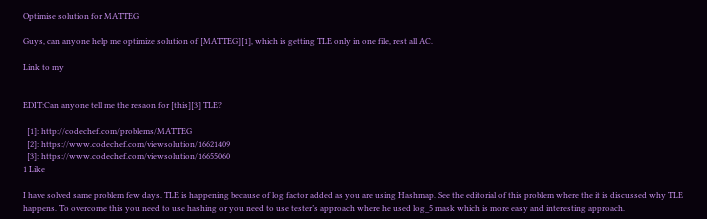Optimise solution for MATTEG

Guys, can anyone help me optimize solution of [MATTEG][1], which is getting TLE only in one file, rest all AC.

Link to my


EDIT:Can anyone tell me the resaon for [this][3] TLE?

  [1]: http://codechef.com/problems/MATTEG
  [2]: https://www.codechef.com/viewsolution/16621409
  [3]: https://www.codechef.com/viewsolution/16655060
1 Like

I have solved same problem few days. TLE is happening because of log factor added as you are using Hashmap. See the editorial of this problem where the it is discussed why TLE happens. To overcome this you need to use hashing or you need to use tester’s approach where he used log_5 mask which is more easy and interesting approach.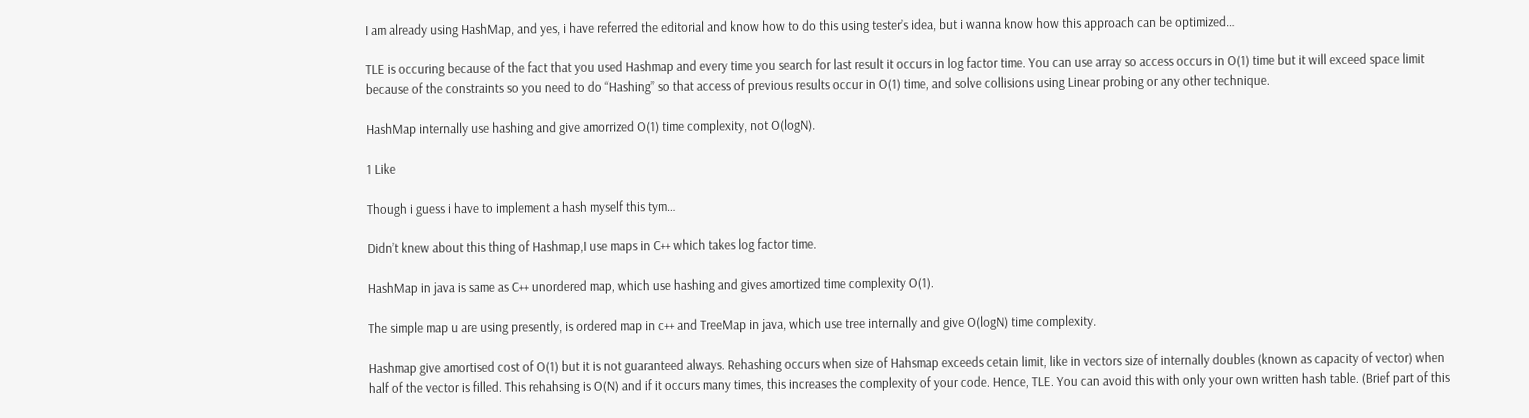I am already using HashMap, and yes, i have referred the editorial and know how to do this using tester’s idea, but i wanna know how this approach can be optimized…

TLE is occuring because of the fact that you used Hashmap and every time you search for last result it occurs in log factor time. You can use array so access occurs in O(1) time but it will exceed space limit because of the constraints so you need to do “Hashing” so that access of previous results occur in O(1) time, and solve collisions using Linear probing or any other technique.

HashMap internally use hashing and give amorrized O(1) time complexity, not O(logN).

1 Like

Though i guess i have to implement a hash myself this tym…

Didn’t knew about this thing of Hashmap,I use maps in C++ which takes log factor time.

HashMap in java is same as C++ unordered map, which use hashing and gives amortized time complexity O(1).

The simple map u are using presently, is ordered map in c++ and TreeMap in java, which use tree internally and give O(logN) time complexity.

Hashmap give amortised cost of O(1) but it is not guaranteed always. Rehashing occurs when size of Hahsmap exceeds cetain limit, like in vectors size of internally doubles (known as capacity of vector) when half of the vector is filled. This rehahsing is O(N) and if it occurs many times, this increases the complexity of your code. Hence, TLE. You can avoid this with only your own written hash table. (Brief part of this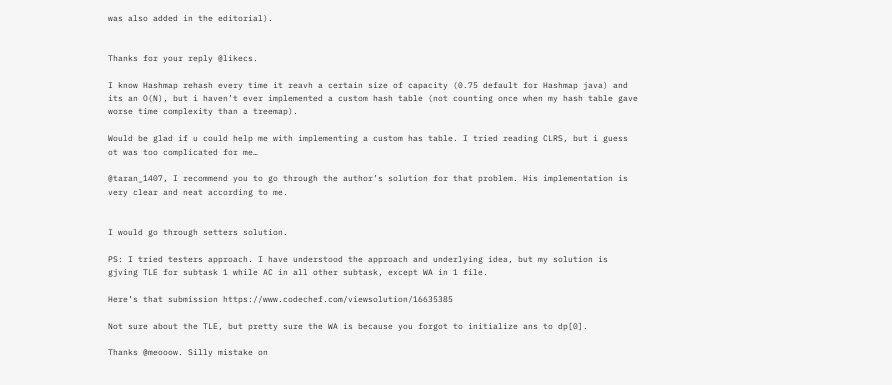was also added in the editorial).


Thanks for your reply @likecs.

I know Hashmap rehash every time it reavh a certain size of capacity (0.75 default for Hashmap java) and its an O(N), but i haven’t ever implemented a custom hash table (not counting once when my hash table gave worse time complexity than a treemap).

Would be glad if u could help me with implementing a custom has table. I tried reading CLRS, but i guess ot was too complicated for me…

@taran_1407, I recommend you to go through the author’s solution for that problem. His implementation is very clear and neat according to me.


I would go through setters solution.

PS: I tried testers approach. I have understood the approach and underlying idea, but my solution is gjving TLE for subtask 1 while AC in all other subtask, except WA in 1 file.

Here’s that submission https://www.codechef.com/viewsolution/16635385

Not sure about the TLE, but pretty sure the WA is because you forgot to initialize ans to dp[0].

Thanks @meooow. Silly mistake on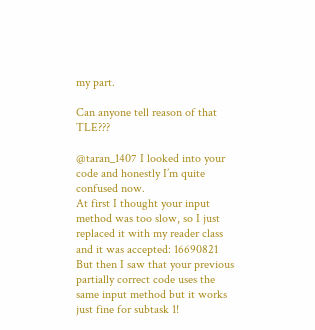my part.

Can anyone tell reason of that TLE???

@taran_1407 I looked into your code and honestly I’m quite confused now.
At first I thought your input method was too slow, so I just replaced it with my reader class and it was accepted: 16690821
But then I saw that your previous partially correct code uses the same input method but it works just fine for subtask 1!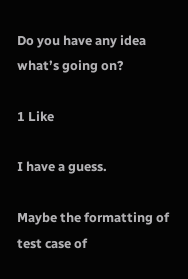Do you have any idea what’s going on?

1 Like

I have a guess.

Maybe the formatting of test case of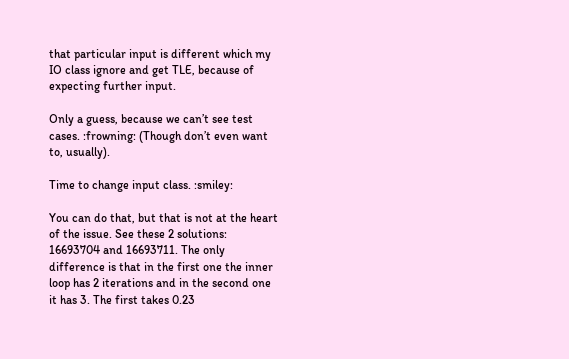that particular input is different which my IO class ignore and get TLE, because of expecting further input.

Only a guess, because we can’t see test cases. :frowning: (Though don’t even want to, usually).

Time to change input class. :smiley:

You can do that, but that is not at the heart of the issue. See these 2 solutions: 16693704 and 16693711. The only difference is that in the first one the inner loop has 2 iterations and in the second one it has 3. The first takes 0.23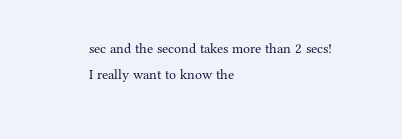sec and the second takes more than 2 secs!
I really want to know the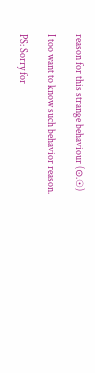reason for this strange behaviour (⊙.☉)

I too want to know such behavior reason.

PS: Sorry for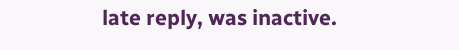late reply, was inactive.